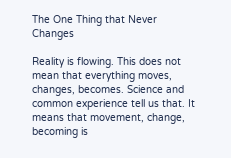The One Thing that Never Changes

Reality is flowing. This does not mean that everything moves, changes, becomes. Science and common experience tell us that. It means that movement, change, becoming is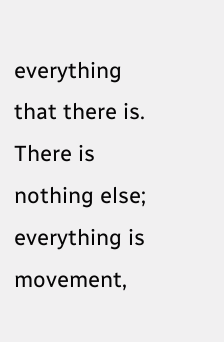everything that there is. There is nothing else; everything is movement,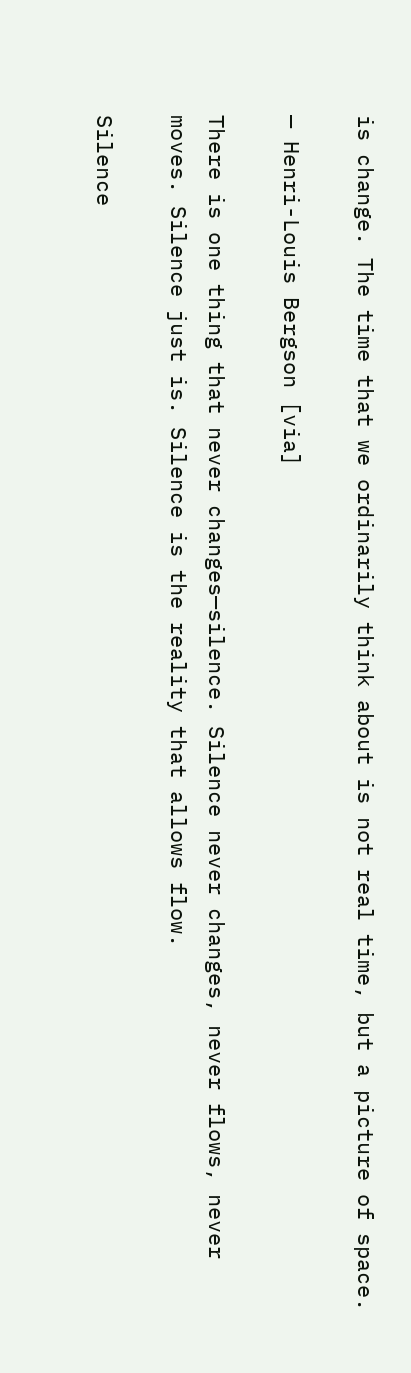is change. The time that we ordinarily think about is not real time, but a picture of space.

— Henri-Louis Bergson [via]

There is one thing that never changes—silence. Silence never changes, never flows, never moves. Silence just is. Silence is the reality that allows flow.

Silence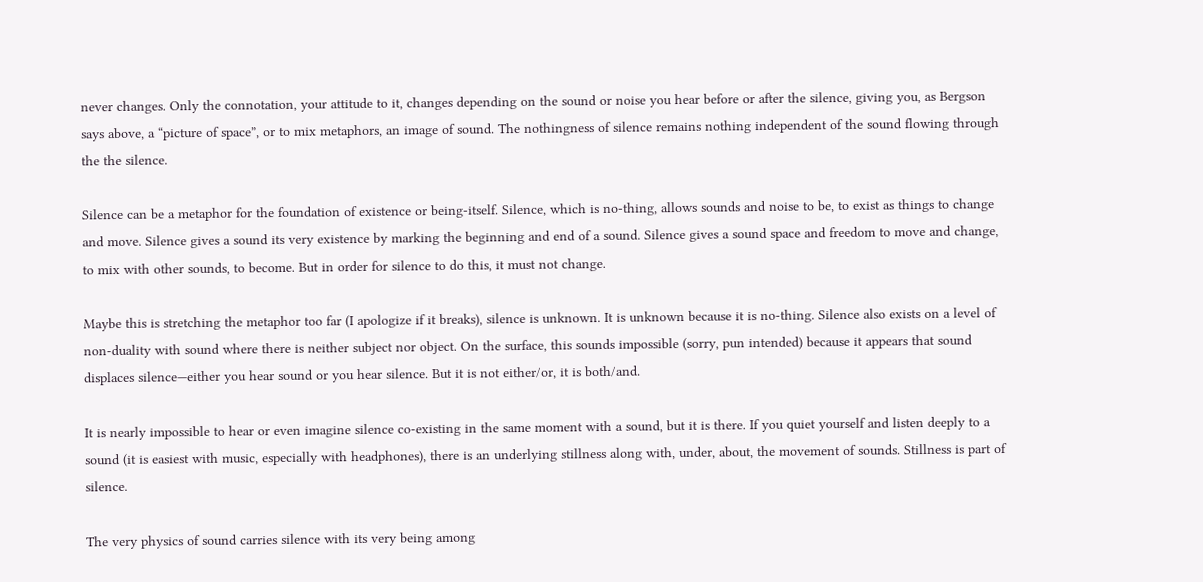never changes. Only the connotation, your attitude to it, changes depending on the sound or noise you hear before or after the silence, giving you, as Bergson says above, a “picture of space”, or to mix metaphors, an image of sound. The nothingness of silence remains nothing independent of the sound flowing through the the silence.

Silence can be a metaphor for the foundation of existence or being-itself. Silence, which is no-thing, allows sounds and noise to be, to exist as things to change and move. Silence gives a sound its very existence by marking the beginning and end of a sound. Silence gives a sound space and freedom to move and change, to mix with other sounds, to become. But in order for silence to do this, it must not change.

Maybe this is stretching the metaphor too far (I apologize if it breaks), silence is unknown. It is unknown because it is no-thing. Silence also exists on a level of non-duality with sound where there is neither subject nor object. On the surface, this sounds impossible (sorry, pun intended) because it appears that sound displaces silence—either you hear sound or you hear silence. But it is not either/or, it is both/and.

It is nearly impossible to hear or even imagine silence co-existing in the same moment with a sound, but it is there. If you quiet yourself and listen deeply to a sound (it is easiest with music, especially with headphones), there is an underlying stillness along with, under, about, the movement of sounds. Stillness is part of silence.

The very physics of sound carries silence with its very being among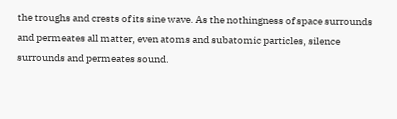the troughs and crests of its sine wave. As the nothingness of space surrounds and permeates all matter, even atoms and subatomic particles, silence surrounds and permeates sound.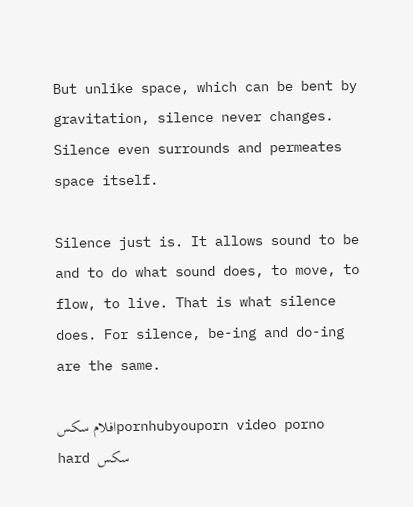But unlike space, which can be bent by gravitation, silence never changes. Silence even surrounds and permeates space itself.

Silence just is. It allows sound to be and to do what sound does, to move, to flow, to live. That is what silence does. For silence, be-ing and do-ing are the same.

افلام سكسpornhubyouporn video porno hard سكس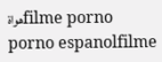هواةfilme porno porno espanolfilme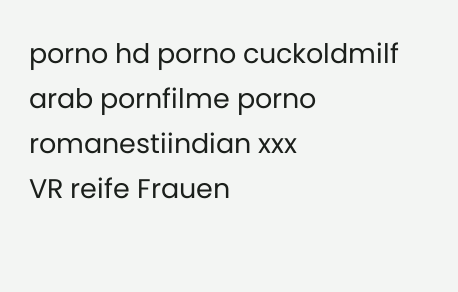porno hd porno cuckoldmilf arab pornfilme porno romanestiindian xxx
VR reife Frauen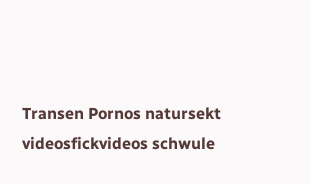Transen Pornos natursekt videosfickvideos schwule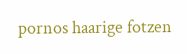pornos haarige fotzen